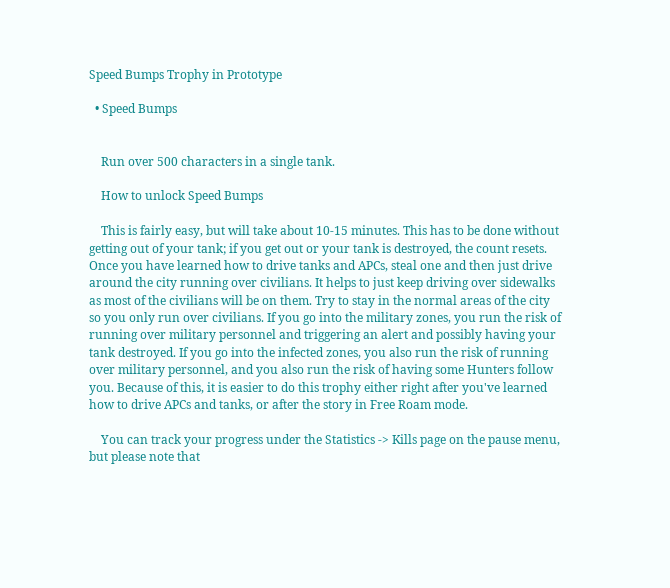Speed Bumps Trophy in Prototype

  • Speed Bumps


    Run over 500 characters in a single tank.

    How to unlock Speed Bumps

    This is fairly easy, but will take about 10-15 minutes. This has to be done without getting out of your tank; if you get out or your tank is destroyed, the count resets. Once you have learned how to drive tanks and APCs, steal one and then just drive around the city running over civilians. It helps to just keep driving over sidewalks as most of the civilians will be on them. Try to stay in the normal areas of the city so you only run over civilians. If you go into the military zones, you run the risk of running over military personnel and triggering an alert and possibly having your tank destroyed. If you go into the infected zones, you also run the risk of running over military personnel, and you also run the risk of having some Hunters follow you. Because of this, it is easier to do this trophy either right after you've learned how to drive APCs and tanks, or after the story in Free Roam mode.

    You can track your progress under the Statistics -> Kills page on the pause menu, but please note that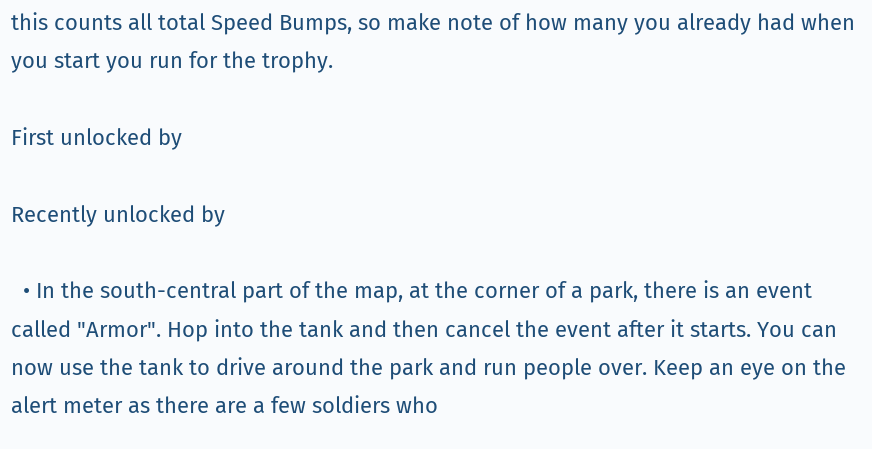this counts all total Speed Bumps, so make note of how many you already had when you start you run for the trophy.

First unlocked by

Recently unlocked by

  • In the south-central part of the map, at the corner of a park, there is an event called "Armor". Hop into the tank and then cancel the event after it starts. You can now use the tank to drive around the park and run people over. Keep an eye on the alert meter as there are a few soldiers who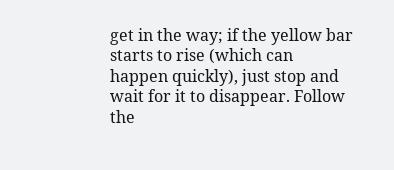get in the way; if the yellow bar starts to rise (which can happen quickly), just stop and wait for it to disappear. Follow the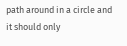path around in a circle and it should only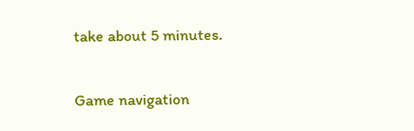take about 5 minutes.

Game navigation